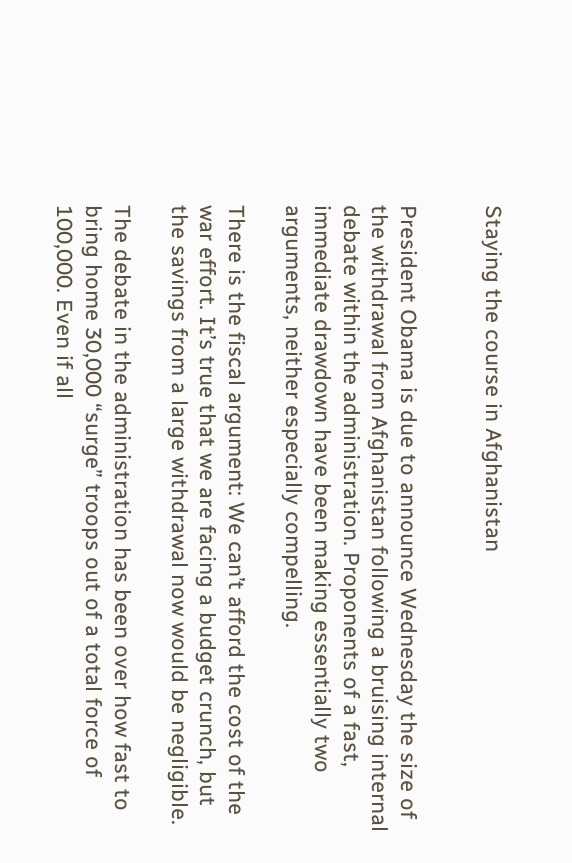Staying the course in Afghanistan


President Obama is due to announce Wednesday the size of the withdrawal from Afghanistan following a bruising internal debate within the administration. Proponents of a fast, immediate drawdown have been making essentially two arguments, neither especially compelling.

There is the fiscal argument: We can’t afford the cost of the war effort. It’s true that we are facing a budget crunch, but the savings from a large withdrawal now would be negligible.

The debate in the administration has been over how fast to bring home 30,000 “surge” troops out of a total force of 100,000. Even if all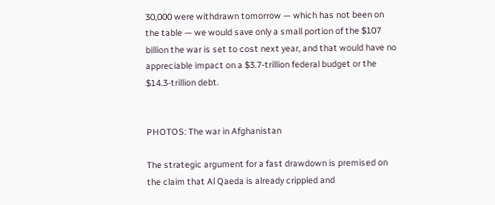30,000 were withdrawn tomorrow — which has not been on the table — we would save only a small portion of the $107 billion the war is set to cost next year, and that would have no appreciable impact on a $3.7-trillion federal budget or the $14.3-trillion debt.


PHOTOS: The war in Afghanistan

The strategic argument for a fast drawdown is premised on the claim that Al Qaeda is already crippled and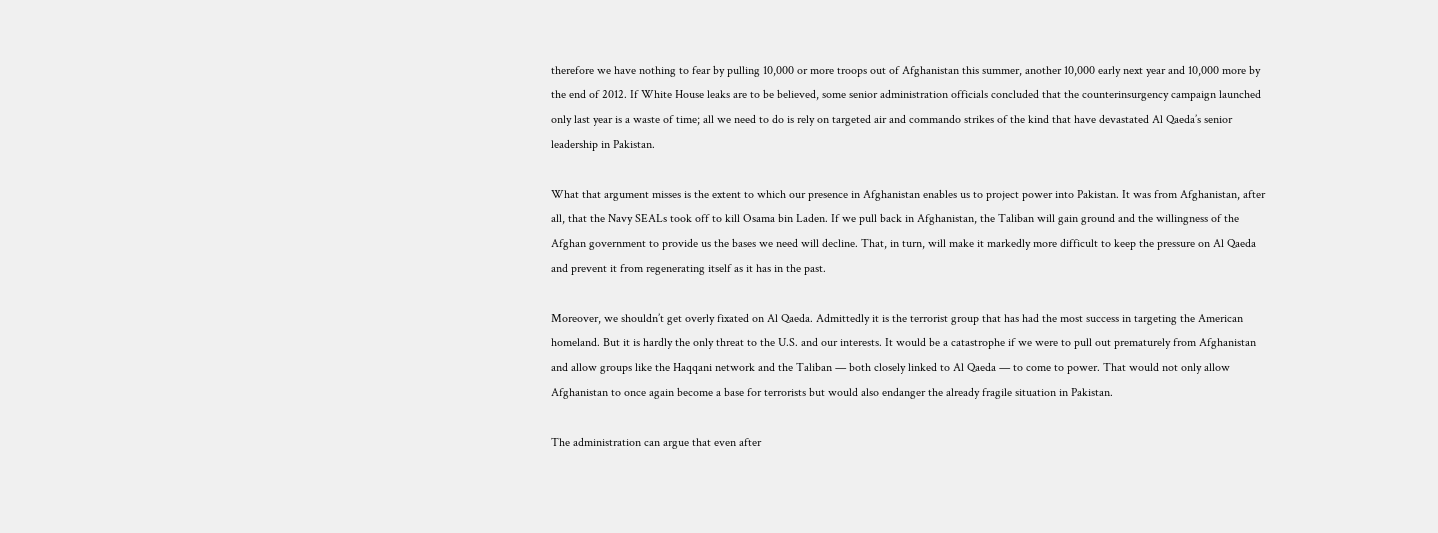therefore we have nothing to fear by pulling 10,000 or more troops out of Afghanistan this summer, another 10,000 early next year and 10,000 more by the end of 2012. If White House leaks are to be believed, some senior administration officials concluded that the counterinsurgency campaign launched only last year is a waste of time; all we need to do is rely on targeted air and commando strikes of the kind that have devastated Al Qaeda’s senior leadership in Pakistan.

What that argument misses is the extent to which our presence in Afghanistan enables us to project power into Pakistan. It was from Afghanistan, after all, that the Navy SEALs took off to kill Osama bin Laden. If we pull back in Afghanistan, the Taliban will gain ground and the willingness of the Afghan government to provide us the bases we need will decline. That, in turn, will make it markedly more difficult to keep the pressure on Al Qaeda and prevent it from regenerating itself as it has in the past.

Moreover, we shouldn’t get overly fixated on Al Qaeda. Admittedly it is the terrorist group that has had the most success in targeting the American homeland. But it is hardly the only threat to the U.S. and our interests. It would be a catastrophe if we were to pull out prematurely from Afghanistan and allow groups like the Haqqani network and the Taliban — both closely linked to Al Qaeda — to come to power. That would not only allow Afghanistan to once again become a base for terrorists but would also endanger the already fragile situation in Pakistan.

The administration can argue that even after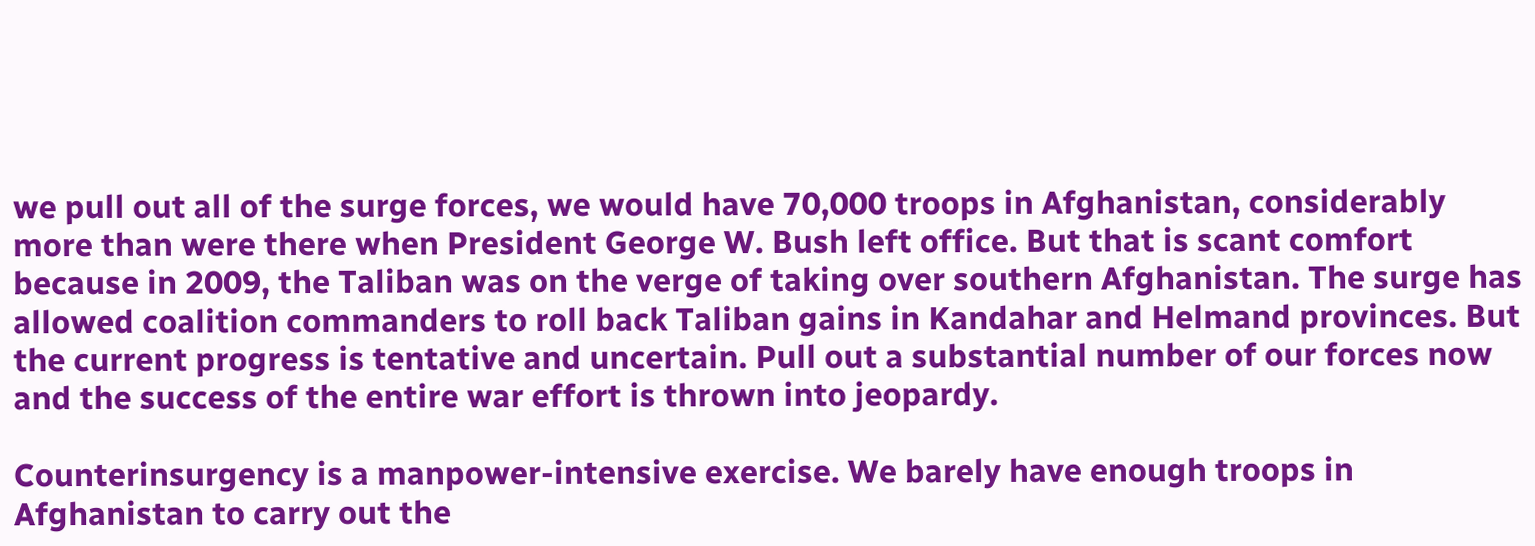we pull out all of the surge forces, we would have 70,000 troops in Afghanistan, considerably more than were there when President George W. Bush left office. But that is scant comfort because in 2009, the Taliban was on the verge of taking over southern Afghanistan. The surge has allowed coalition commanders to roll back Taliban gains in Kandahar and Helmand provinces. But the current progress is tentative and uncertain. Pull out a substantial number of our forces now and the success of the entire war effort is thrown into jeopardy.

Counterinsurgency is a manpower-intensive exercise. We barely have enough troops in Afghanistan to carry out the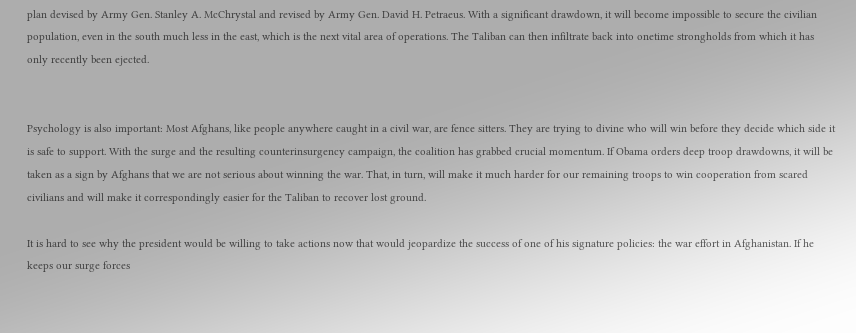plan devised by Army Gen. Stanley A. McChrystal and revised by Army Gen. David H. Petraeus. With a significant drawdown, it will become impossible to secure the civilian population, even in the south much less in the east, which is the next vital area of operations. The Taliban can then infiltrate back into onetime strongholds from which it has only recently been ejected.


Psychology is also important: Most Afghans, like people anywhere caught in a civil war, are fence sitters. They are trying to divine who will win before they decide which side it is safe to support. With the surge and the resulting counterinsurgency campaign, the coalition has grabbed crucial momentum. If Obama orders deep troop drawdowns, it will be taken as a sign by Afghans that we are not serious about winning the war. That, in turn, will make it much harder for our remaining troops to win cooperation from scared civilians and will make it correspondingly easier for the Taliban to recover lost ground.

It is hard to see why the president would be willing to take actions now that would jeopardize the success of one of his signature policies: the war effort in Afghanistan. If he keeps our surge forces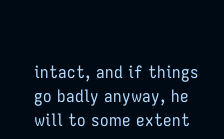intact, and if things go badly anyway, he will to some extent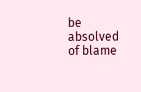be absolved of blame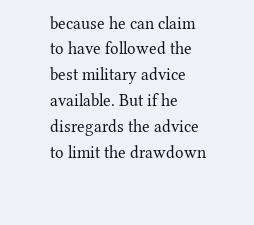because he can claim to have followed the best military advice available. But if he disregards the advice to limit the drawdown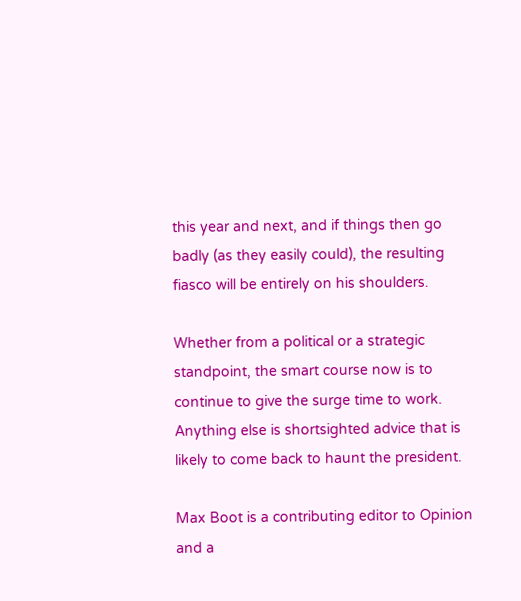this year and next, and if things then go badly (as they easily could), the resulting fiasco will be entirely on his shoulders.

Whether from a political or a strategic standpoint, the smart course now is to continue to give the surge time to work. Anything else is shortsighted advice that is likely to come back to haunt the president.

Max Boot is a contributing editor to Opinion and a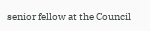senior fellow at the Council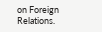on Foreign Relations.